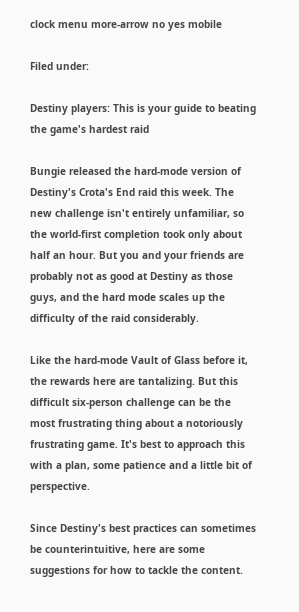clock menu more-arrow no yes mobile

Filed under:

Destiny players: This is your guide to beating the game's hardest raid

Bungie released the hard-mode version of Destiny's Crota's End raid this week. The new challenge isn't entirely unfamiliar, so the world-first completion took only about half an hour. But you and your friends are probably not as good at Destiny as those guys, and the hard mode scales up the difficulty of the raid considerably.

Like the hard-mode Vault of Glass before it, the rewards here are tantalizing. But this difficult six-person challenge can be the most frustrating thing about a notoriously frustrating game. It's best to approach this with a plan, some patience and a little bit of perspective.

Since Destiny's best practices can sometimes be counterintuitive, here are some suggestions for how to tackle the content.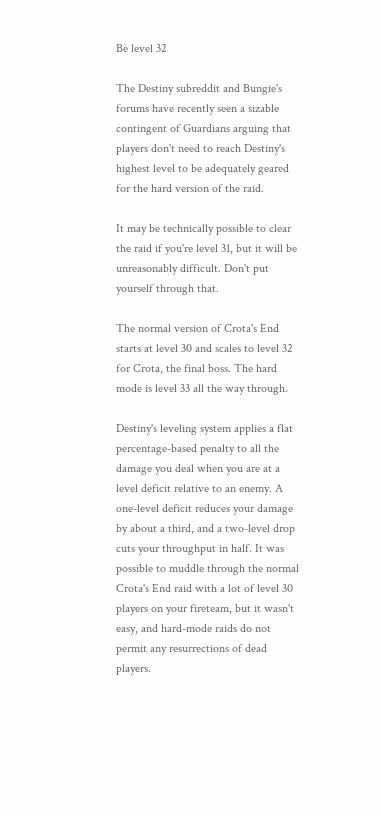Be level 32

The Destiny subreddit and Bungie's forums have recently seen a sizable contingent of Guardians arguing that players don't need to reach Destiny's highest level to be adequately geared for the hard version of the raid.

It may be technically possible to clear the raid if you're level 31, but it will be unreasonably difficult. Don't put yourself through that.

The normal version of Crota's End starts at level 30 and scales to level 32 for Crota, the final boss. The hard mode is level 33 all the way through.

Destiny's leveling system applies a flat percentage-based penalty to all the damage you deal when you are at a level deficit relative to an enemy. A one-level deficit reduces your damage by about a third, and a two-level drop cuts your throughput in half. It was possible to muddle through the normal Crota's End raid with a lot of level 30 players on your fireteam, but it wasn't easy, and hard-mode raids do not permit any resurrections of dead players.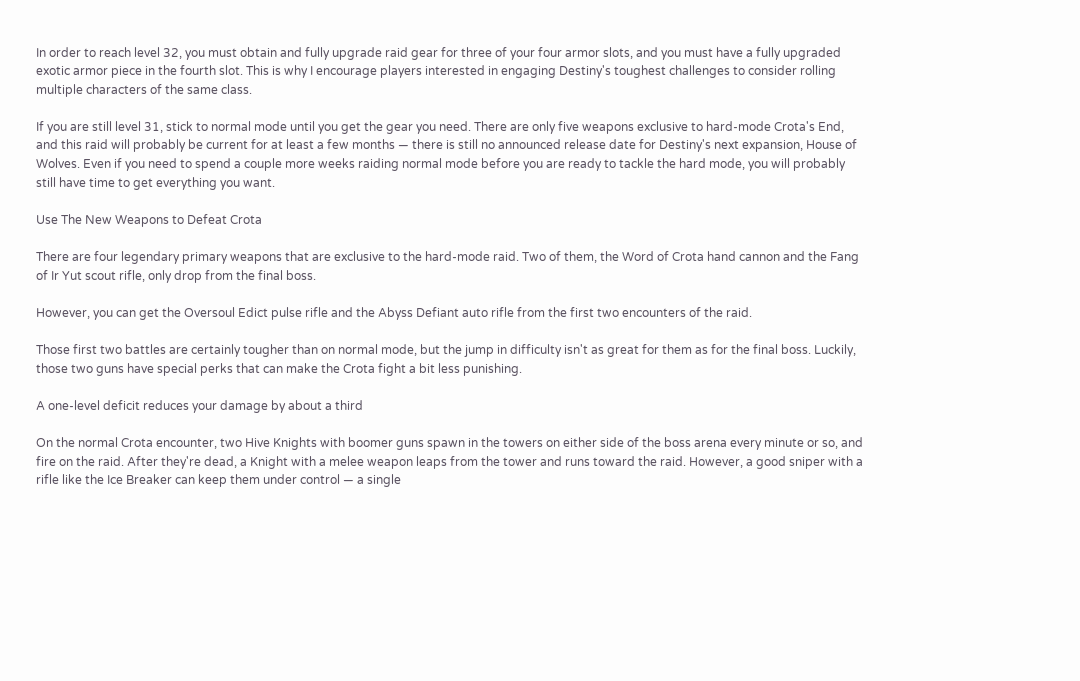In order to reach level 32, you must obtain and fully upgrade raid gear for three of your four armor slots, and you must have a fully upgraded exotic armor piece in the fourth slot. This is why I encourage players interested in engaging Destiny's toughest challenges to consider rolling multiple characters of the same class.

If you are still level 31, stick to normal mode until you get the gear you need. There are only five weapons exclusive to hard-mode Crota's End, and this raid will probably be current for at least a few months — there is still no announced release date for Destiny's next expansion, House of Wolves. Even if you need to spend a couple more weeks raiding normal mode before you are ready to tackle the hard mode, you will probably still have time to get everything you want.

Use The New Weapons to Defeat Crota

There are four legendary primary weapons that are exclusive to the hard-mode raid. Two of them, the Word of Crota hand cannon and the Fang of Ir Yut scout rifle, only drop from the final boss.

However, you can get the Oversoul Edict pulse rifle and the Abyss Defiant auto rifle from the first two encounters of the raid.

Those first two battles are certainly tougher than on normal mode, but the jump in difficulty isn't as great for them as for the final boss. Luckily, those two guns have special perks that can make the Crota fight a bit less punishing.

A one-level deficit reduces your damage by about a third

On the normal Crota encounter, two Hive Knights with boomer guns spawn in the towers on either side of the boss arena every minute or so, and fire on the raid. After they're dead, a Knight with a melee weapon leaps from the tower and runs toward the raid. However, a good sniper with a rifle like the Ice Breaker can keep them under control — a single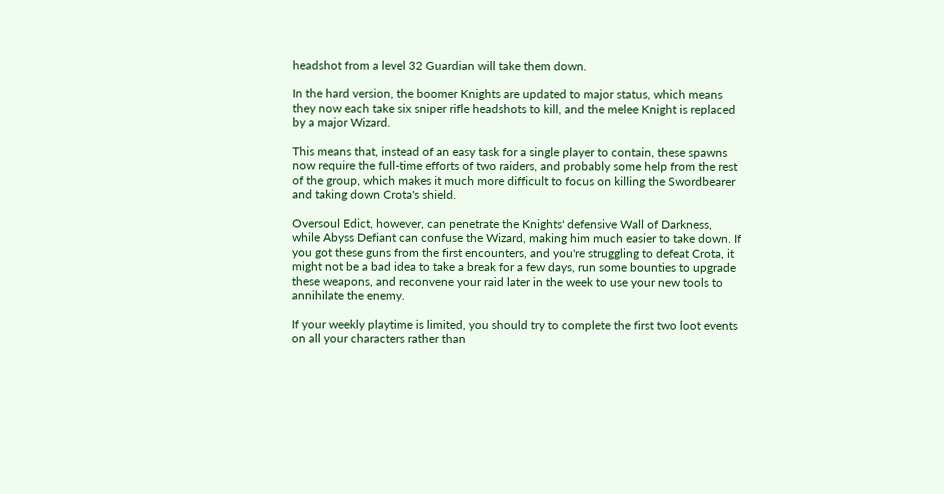headshot from a level 32 Guardian will take them down.

In the hard version, the boomer Knights are updated to major status, which means they now each take six sniper rifle headshots to kill, and the melee Knight is replaced by a major Wizard.

This means that, instead of an easy task for a single player to contain, these spawns now require the full-time efforts of two raiders, and probably some help from the rest of the group, which makes it much more difficult to focus on killing the Swordbearer and taking down Crota's shield.

Oversoul Edict, however, can penetrate the Knights' defensive Wall of Darkness, while Abyss Defiant can confuse the Wizard, making him much easier to take down. If you got these guns from the first encounters, and you're struggling to defeat Crota, it might not be a bad idea to take a break for a few days, run some bounties to upgrade these weapons, and reconvene your raid later in the week to use your new tools to annihilate the enemy.

If your weekly playtime is limited, you should try to complete the first two loot events on all your characters rather than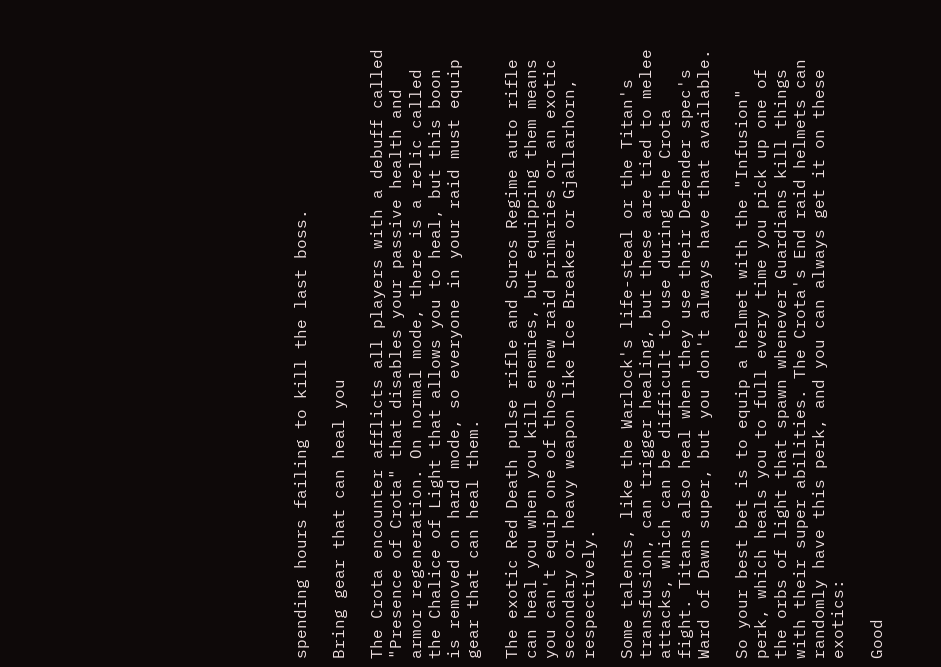spending hours failing to kill the last boss.

Bring gear that can heal you

The Crota encounter afflicts all players with a debuff called "Presence of Crota" that disables your passive health and armor regeneration. On normal mode, there is a relic called the Chalice of Light that allows you to heal, but this boon is removed on hard mode, so everyone in your raid must equip gear that can heal them.

The exotic Red Death pulse rifle and Suros Regime auto rifle can heal you when you kill enemies, but equipping them means you can't equip one of those new raid primaries or an exotic secondary or heavy weapon like Ice Breaker or Gjallarhorn, respectively.

Some talents, like the Warlock's life-steal or the Titan's transfusion, can trigger healing, but these are tied to melee attacks, which can be difficult to use during the Crota fight. Titans also heal when they use their Defender spec's Ward of Dawn super, but you don't always have that available.

So your best bet is to equip a helmet with the "Infusion" perk, which heals you to full every time you pick up one of the orbs of light that spawn whenever Guardians kill things with their super abilities. The Crota's End raid helmets can randomly have this perk, and you can always get it on these exotics:

Good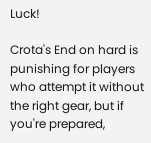Luck!

Crota's End on hard is punishing for players who attempt it without the right gear, but if you're prepared,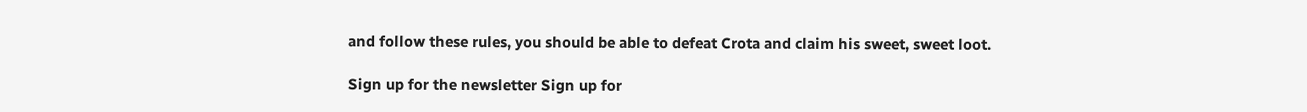and follow these rules, you should be able to defeat Crota and claim his sweet, sweet loot.

Sign up for the newsletter Sign up for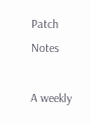Patch Notes

A weekly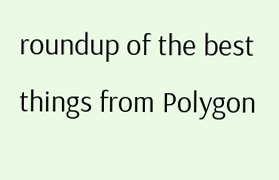roundup of the best things from Polygon